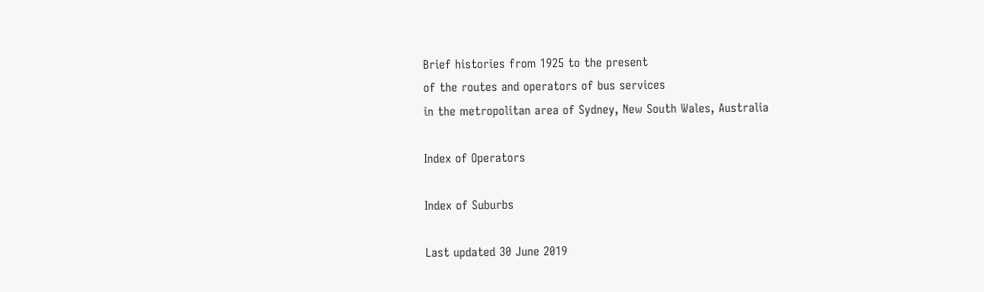Brief histories from 1925 to the present
of the routes and operators of bus services
in the metropolitan area of Sydney, New South Wales, Australia

Index of Operators

Index of Suburbs

Last updated 30 June 2019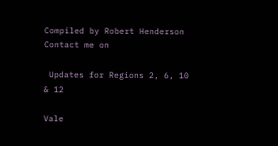Compiled by Robert Henderson
Contact me on

 Updates for Regions 2, 6, 10 & 12

Vale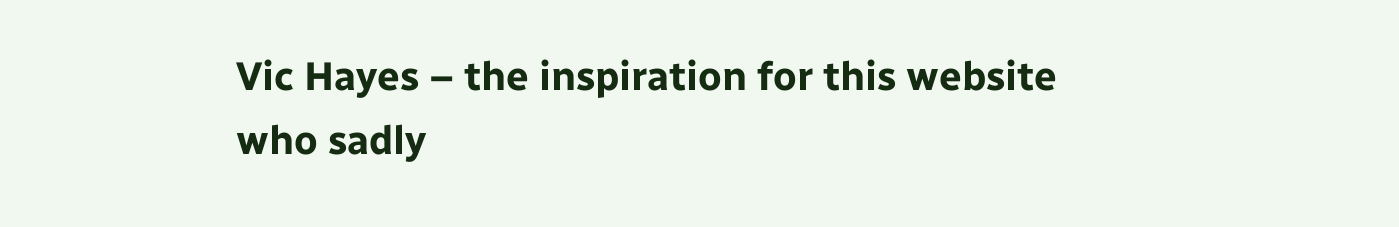Vic Hayes – the inspiration for this website
who sadly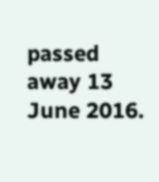passed away 13 June 2016.